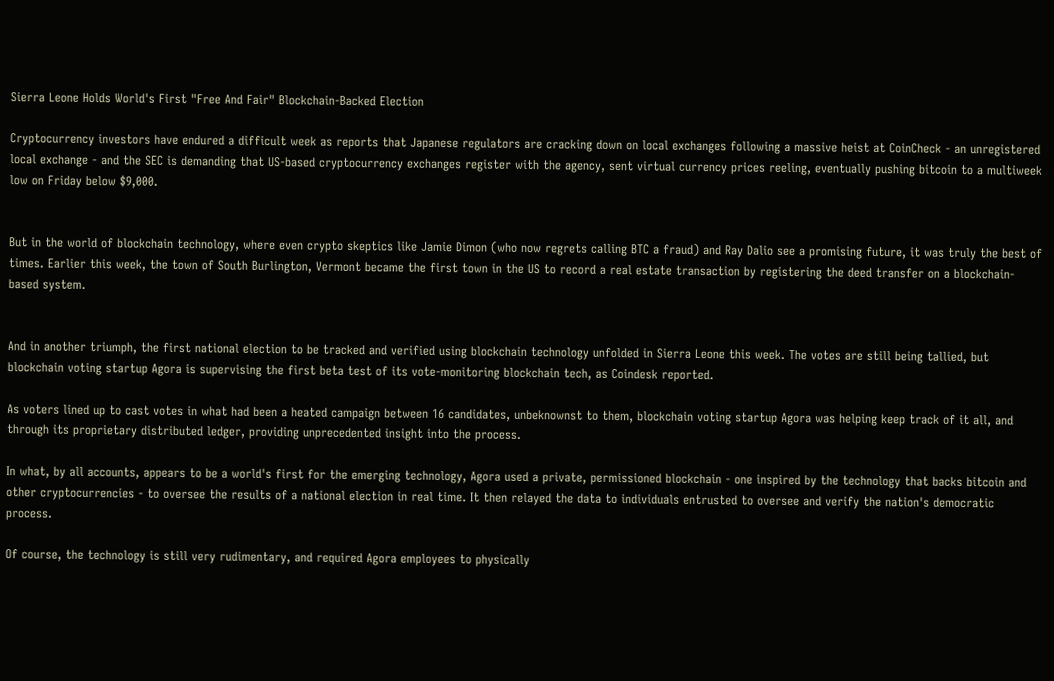Sierra Leone Holds World's First "Free And Fair" Blockchain-Backed Election

Cryptocurrency investors have endured a difficult week as reports that Japanese regulators are cracking down on local exchanges following a massive heist at CoinCheck - an unregistered local exchange - and the SEC is demanding that US-based cryptocurrency exchanges register with the agency, sent virtual currency prices reeling, eventually pushing bitcoin to a multiweek low on Friday below $9,000.


But in the world of blockchain technology, where even crypto skeptics like Jamie Dimon (who now regrets calling BTC a fraud) and Ray Dalio see a promising future, it was truly the best of times. Earlier this week, the town of South Burlington, Vermont became the first town in the US to record a real estate transaction by registering the deed transfer on a blockchain-based system.


And in another triumph, the first national election to be tracked and verified using blockchain technology unfolded in Sierra Leone this week. The votes are still being tallied, but blockchain voting startup Agora is supervising the first beta test of its vote-monitoring blockchain tech, as Coindesk reported.

As voters lined up to cast votes in what had been a heated campaign between 16 candidates, unbeknownst to them, blockchain voting startup Agora was helping keep track of it all, and through its proprietary distributed ledger, providing unprecedented insight into the process.

In what, by all accounts, appears to be a world's first for the emerging technology, Agora used a private, permissioned blockchain - one inspired by the technology that backs bitcoin and other cryptocurrencies - to oversee the results of a national election in real time. It then relayed the data to individuals entrusted to oversee and verify the nation's democratic process.

Of course, the technology is still very rudimentary, and required Agora employees to physically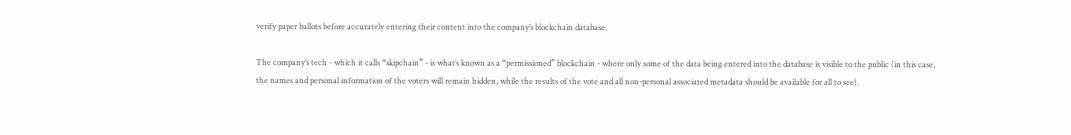verify paper ballots before accurately entering their content into the company’s blockchain database.

The company’s tech - which it calls “skipchain” - is what’s known as a “permissioned” blockchain - where only some of the data being entered into the database is visible to the public (in this case, the names and personal information of the voters will remain hidden, while the results of the vote and all non-personal associated metadata should be available for all to see).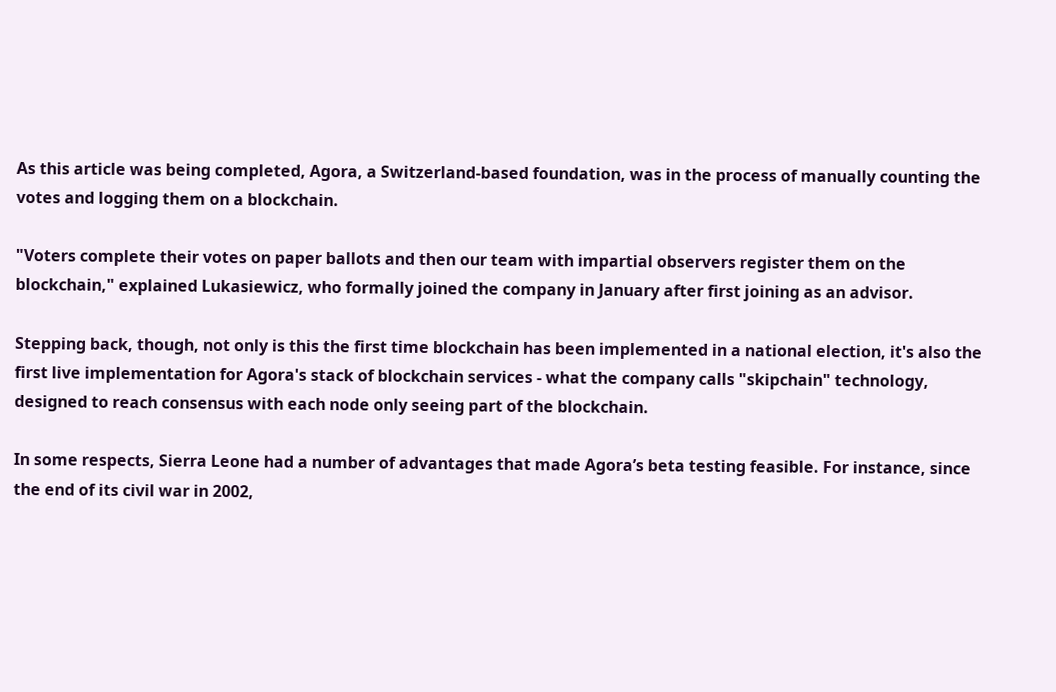As this article was being completed, Agora, a Switzerland-based foundation, was in the process of manually counting the votes and logging them on a blockchain.

"Voters complete their votes on paper ballots and then our team with impartial observers register them on the blockchain," explained Lukasiewicz, who formally joined the company in January after first joining as an advisor.

Stepping back, though, not only is this the first time blockchain has been implemented in a national election, it's also the first live implementation for Agora's stack of blockchain services - what the company calls "skipchain" technology, designed to reach consensus with each node only seeing part of the blockchain.

In some respects, Sierra Leone had a number of advantages that made Agora’s beta testing feasible. For instance, since the end of its civil war in 2002,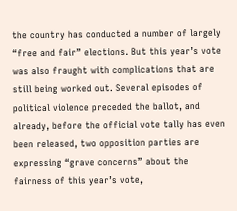the country has conducted a number of largely “free and fair” elections. But this year’s vote was also fraught with complications that are still being worked out. Several episodes of political violence preceded the ballot, and already, before the official vote tally has even been released, two opposition parties are expressing “grave concerns” about the fairness of this year’s vote,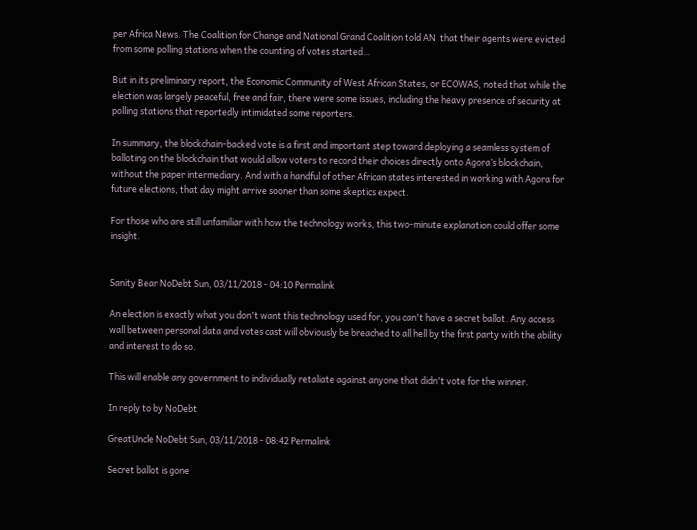per Africa News. The Coalition for Change and National Grand Coalition told AN  that their agents were evicted from some polling stations when the counting of votes started…

But in its preliminary report, the Economic Community of West African States, or ECOWAS, noted that while the election was largely peaceful, free and fair, there were some issues, including the heavy presence of security at polling stations that reportedly intimidated some reporters.

In summary, the blockchain-backed vote is a first and important step toward deploying a seamless system of balloting on the blockchain that would allow voters to record their choices directly onto Agora’s blockchain, without the paper intermediary. And with a handful of other African states interested in working with Agora for future elections, that day might arrive sooner than some skeptics expect.

For those who are still unfamiliar with how the technology works, this two-minute explanation could offer some insight.


Sanity Bear NoDebt Sun, 03/11/2018 - 04:10 Permalink

An election is exactly what you don't want this technology used for, you can't have a secret ballot. Any access wall between personal data and votes cast will obviously be breached to all hell by the first party with the ability and interest to do so.

This will enable any government to individually retaliate against anyone that didn't vote for the winner.

In reply to by NoDebt

GreatUncle NoDebt Sun, 03/11/2018 - 08:42 Permalink

Secret ballot is gone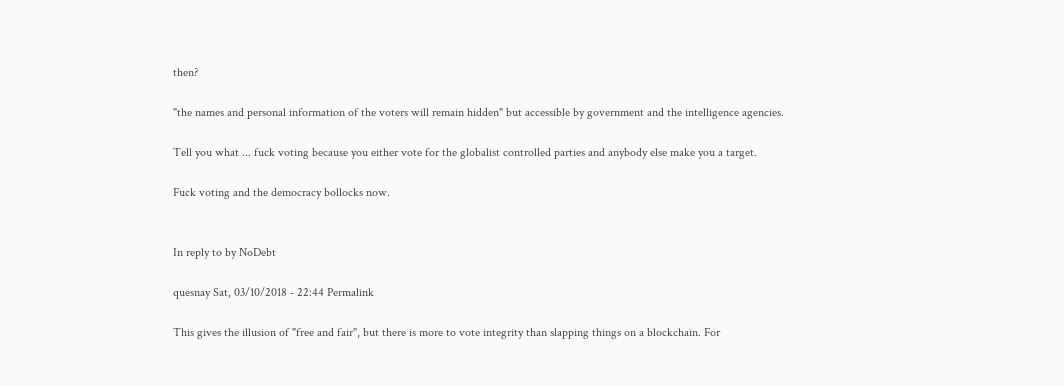then?

"the names and personal information of the voters will remain hidden" but accessible by government and the intelligence agencies.

Tell you what ... fuck voting because you either vote for the globalist controlled parties and anybody else make you a target.

Fuck voting and the democracy bollocks now.


In reply to by NoDebt

quesnay Sat, 03/10/2018 - 22:44 Permalink

This gives the illusion of "free and fair", but there is more to vote integrity than slapping things on a blockchain. For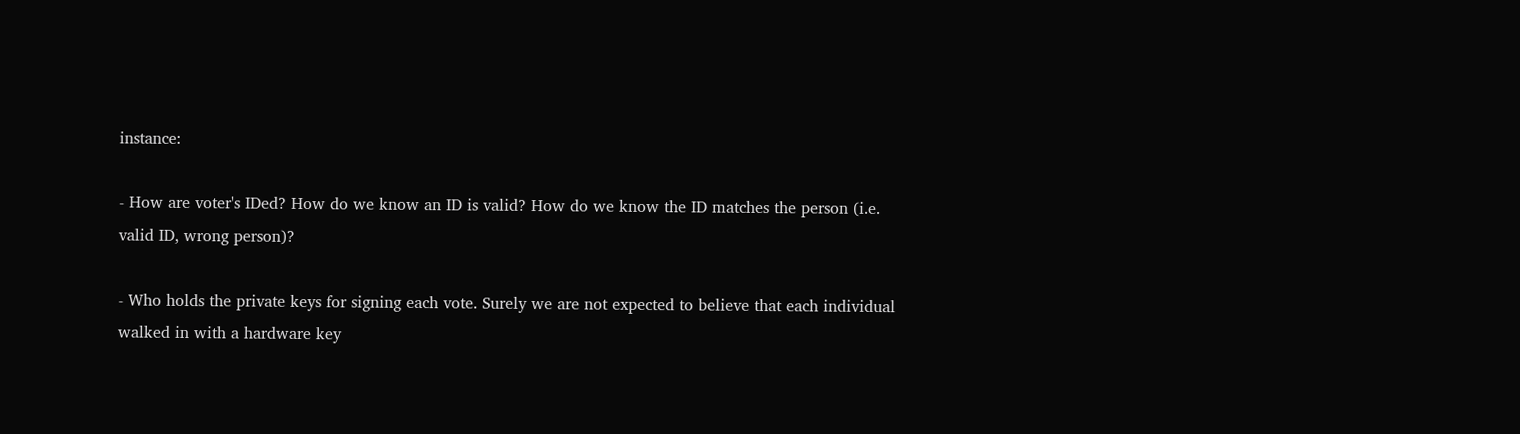instance:

- How are voter's IDed? How do we know an ID is valid? How do we know the ID matches the person (i.e. valid ID, wrong person)?

- Who holds the private keys for signing each vote. Surely we are not expected to believe that each individual walked in with a hardware key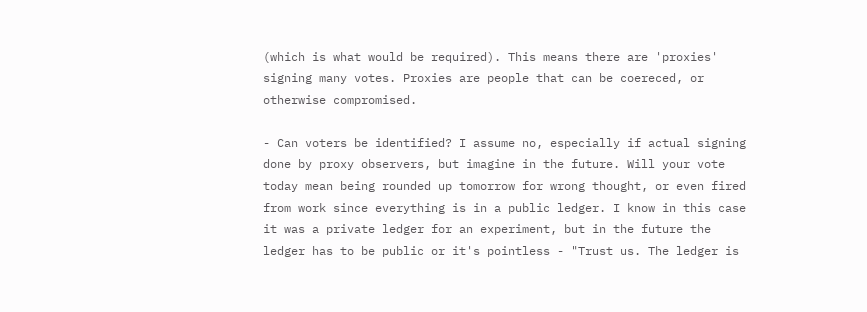(which is what would be required). This means there are 'proxies' signing many votes. Proxies are people that can be coereced, or otherwise compromised.

- Can voters be identified? I assume no, especially if actual signing done by proxy observers, but imagine in the future. Will your vote today mean being rounded up tomorrow for wrong thought, or even fired from work since everything is in a public ledger. I know in this case it was a private ledger for an experiment, but in the future the ledger has to be public or it's pointless - "Trust us. The ledger is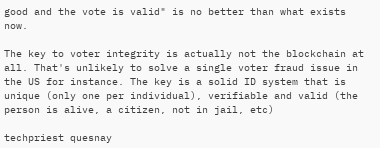good and the vote is valid" is no better than what exists now.

The key to voter integrity is actually not the blockchain at all. That's unlikely to solve a single voter fraud issue in the US for instance. The key is a solid ID system that is unique (only one per individual), verifiable and valid (the person is alive, a citizen, not in jail, etc)

techpriest quesnay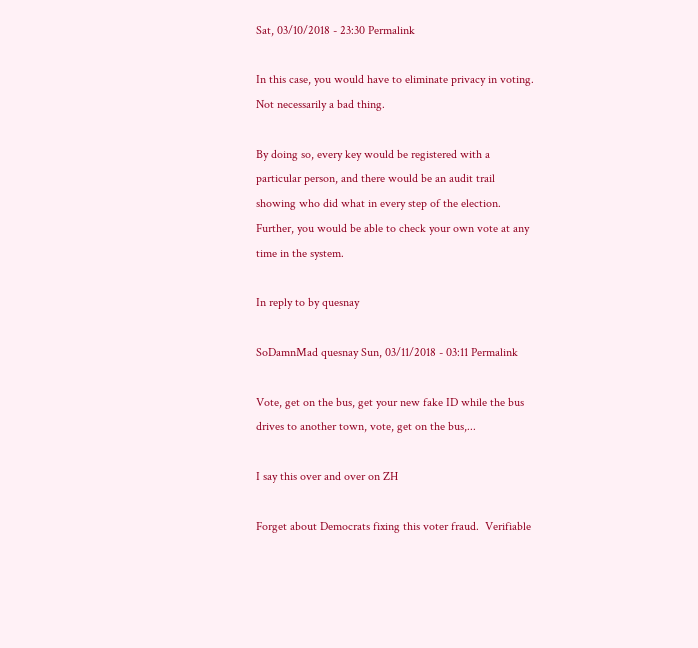Sat, 03/10/2018 - 23:30 Permalink

In this case, you would have to eliminate privacy in voting. Not necessarily a bad thing.

By doing so, every key would be registered with a particular person, and there would be an audit trail showing who did what in every step of the election. Further, you would be able to check your own vote at any time in the system.

In reply to by quesnay

SoDamnMad quesnay Sun, 03/11/2018 - 03:11 Permalink

Vote, get on the bus, get your new fake ID while the bus drives to another town, vote, get on the bus,...

I say this over and over on ZH

Forget about Democrats fixing this voter fraud.  Verifiable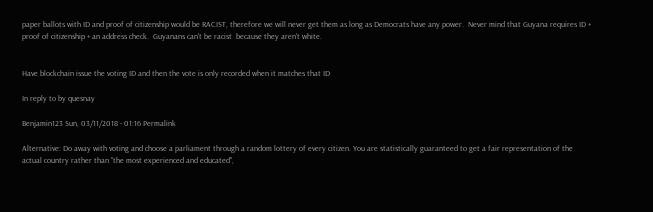paper ballots with ID and proof of citizenship would be RACIST, therefore we will never get them as long as Democrats have any power.  Never mind that Guyana requires ID + proof of citizenship + an address check.  Guyanans can't be racist  because they aren't white.


Have blockchain issue the voting ID and then the vote is only recorded when it matches that ID

In reply to by quesnay

Benjamin123 Sun, 03/11/2018 - 01:16 Permalink

Alternative: Do away with voting and choose a parliament through a random lottery of every citizen. You are statistically guaranteed to get a fair representation of the actual country rather than "the most experienced and educated",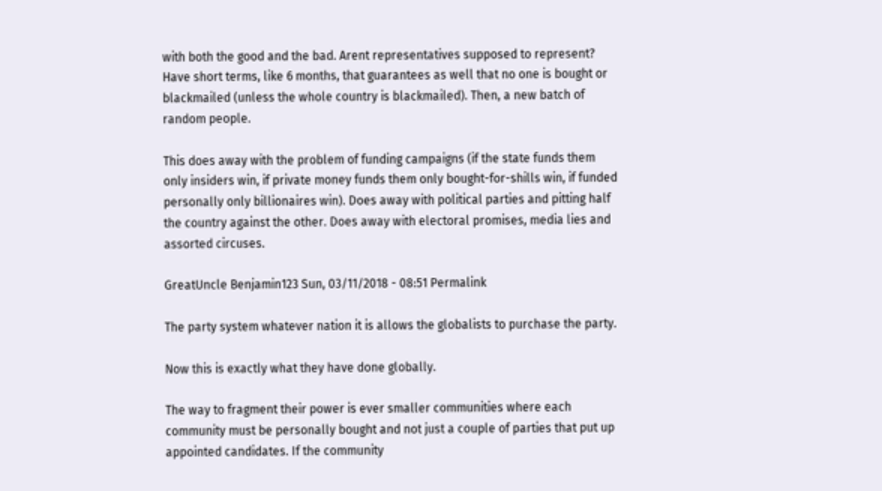with both the good and the bad. Arent representatives supposed to represent? Have short terms, like 6 months, that guarantees as well that no one is bought or blackmailed (unless the whole country is blackmailed). Then, a new batch of random people.

This does away with the problem of funding campaigns (if the state funds them only insiders win, if private money funds them only bought-for-shills win, if funded personally only billionaires win). Does away with political parties and pitting half the country against the other. Does away with electoral promises, media lies and assorted circuses.

GreatUncle Benjamin123 Sun, 03/11/2018 - 08:51 Permalink

The party system whatever nation it is allows the globalists to purchase the party.

Now this is exactly what they have done globally.

The way to fragment their power is ever smaller communities where each community must be personally bought and not just a couple of parties that put up appointed candidates. If the community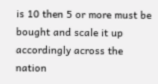is 10 then 5 or more must be bought and scale it up accordingly across the nation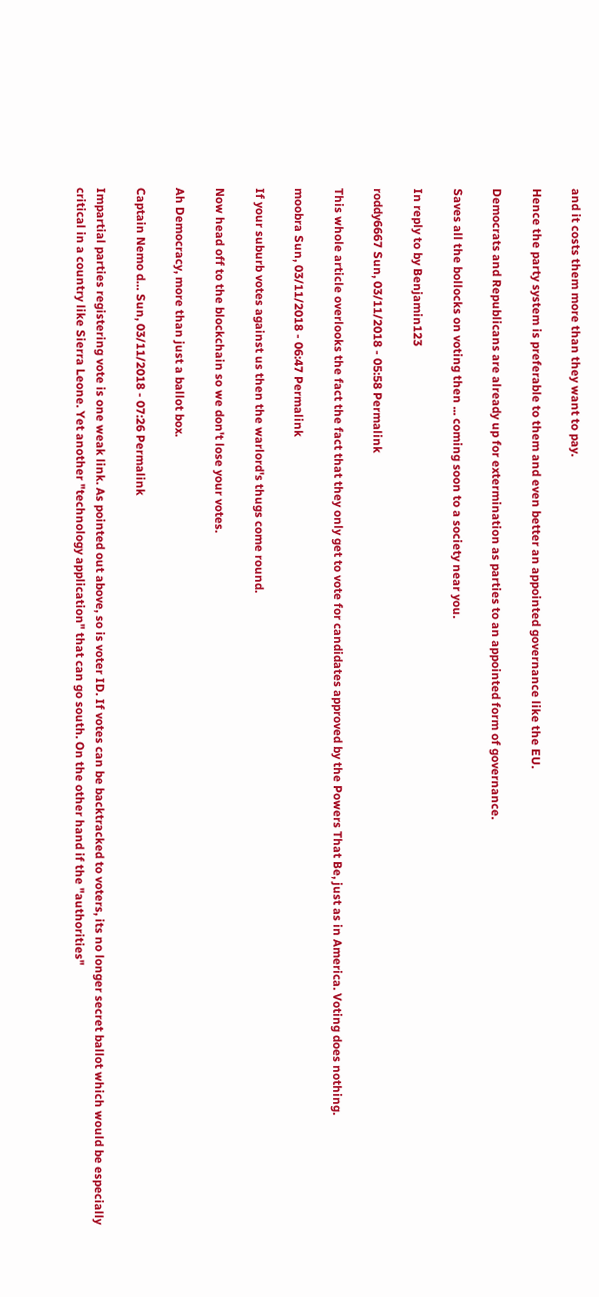and it costs them more than they want to pay.

Hence the party system is preferable to them and even better an appointed governance like the EU.

Democrats and Republicans are already up for extermination as parties to an appointed form of governance.

Saves all the bollocks on voting then ... coming soon to a society near you.

In reply to by Benjamin123

roddy6667 Sun, 03/11/2018 - 05:58 Permalink

This whole article overlooks the fact the fact that they only get to vote for candidates approved by the Powers That Be, just as in America. Voting does nothing.

moobra Sun, 03/11/2018 - 06:47 Permalink

If your suburb votes against us then the warlord's thugs come round.

Now head off to the blockchain so we don't lose your votes.

Ah Democracy, more than just a ballot box.

Captain Nemo d… Sun, 03/11/2018 - 07:26 Permalink

Impartial parties registering vote is one weak link. As pointed out above, so is voter ID. If votes can be backtracked to voters, its no longer secret ballot which would be especially critical in a country like Sierra Leone. Yet another "technology application" that can go south. On the other hand if the "authorities"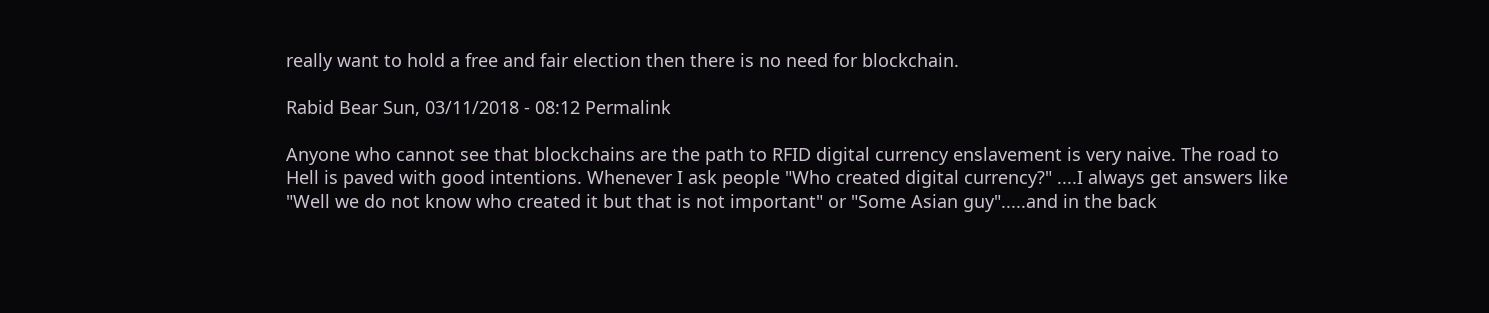really want to hold a free and fair election then there is no need for blockchain.

Rabid Bear Sun, 03/11/2018 - 08:12 Permalink

Anyone who cannot see that blockchains are the path to RFID digital currency enslavement is very naive. The road to Hell is paved with good intentions. Whenever I ask people "Who created digital currency?" ....I always get answers like "Well we do not know who created it but that is not important" or "Some Asian guy".....and in the back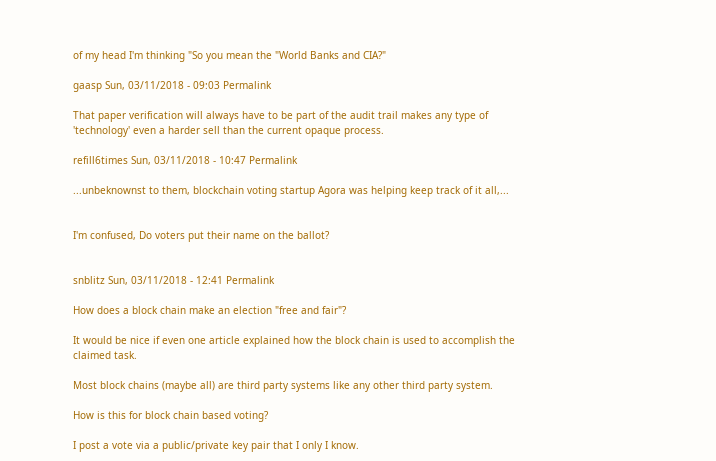of my head I'm thinking "So you mean the "World Banks and CIA?"

gaasp Sun, 03/11/2018 - 09:03 Permalink

That paper verification will always have to be part of the audit trail makes any type of 'technology' even a harder sell than the current opaque process.

refill6times Sun, 03/11/2018 - 10:47 Permalink

...unbeknownst to them, blockchain voting startup Agora was helping keep track of it all,...


I'm confused, Do voters put their name on the ballot?


snblitz Sun, 03/11/2018 - 12:41 Permalink

How does a block chain make an election "free and fair"?

It would be nice if even one article explained how the block chain is used to accomplish the claimed task.

Most block chains (maybe all) are third party systems like any other third party system.

How is this for block chain based voting?

I post a vote via a public/private key pair that I only I know.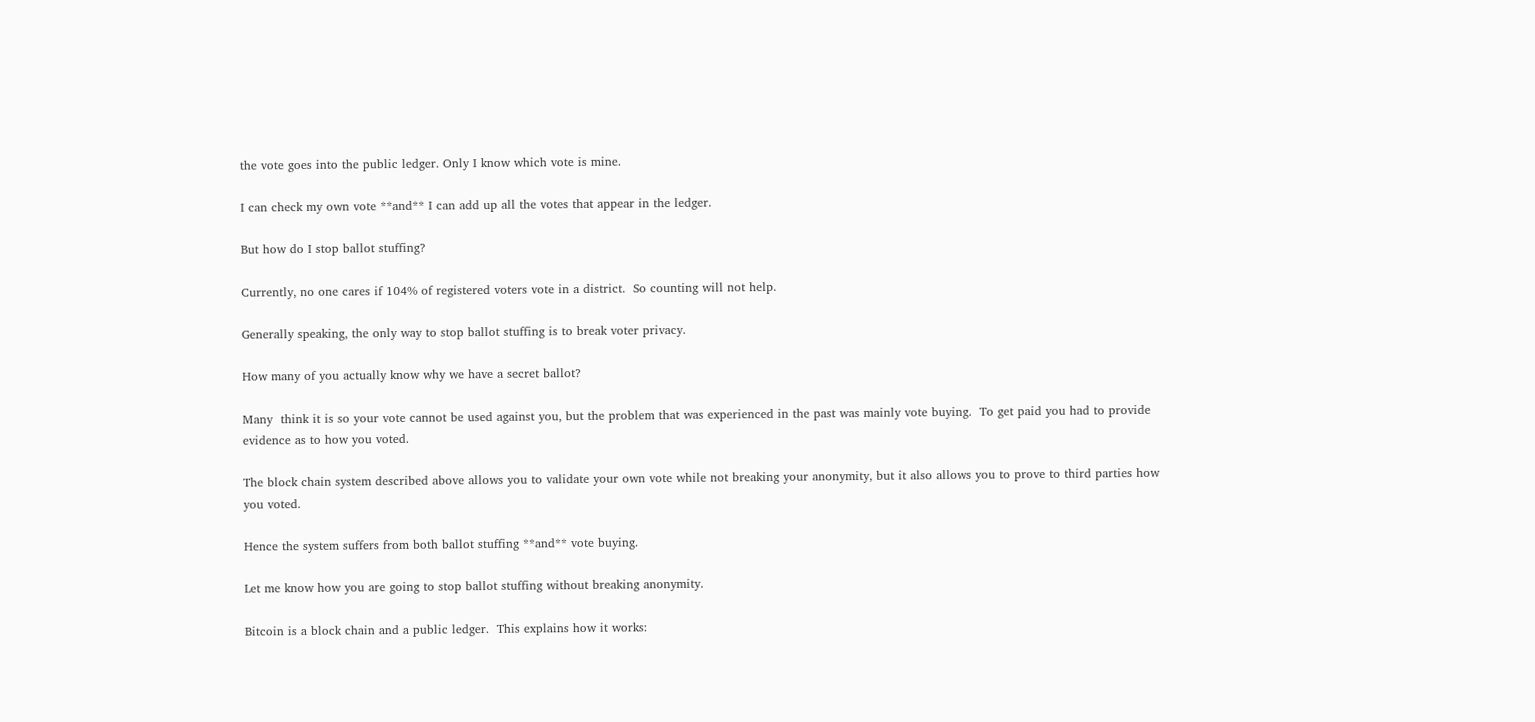the vote goes into the public ledger. Only I know which vote is mine.

I can check my own vote **and** I can add up all the votes that appear in the ledger.

But how do I stop ballot stuffing?

Currently, no one cares if 104% of registered voters vote in a district.  So counting will not help.

Generally speaking, the only way to stop ballot stuffing is to break voter privacy.

How many of you actually know why we have a secret ballot?

Many  think it is so your vote cannot be used against you, but the problem that was experienced in the past was mainly vote buying.  To get paid you had to provide evidence as to how you voted.

The block chain system described above allows you to validate your own vote while not breaking your anonymity, but it also allows you to prove to third parties how you voted.

Hence the system suffers from both ballot stuffing **and** vote buying.

Let me know how you are going to stop ballot stuffing without breaking anonymity.

Bitcoin is a block chain and a public ledger.  This explains how it works: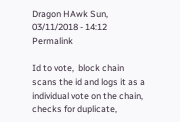Dragon HAwk Sun, 03/11/2018 - 14:12 Permalink

Id to vote,  block chain scans the id and logs it as a individual vote on the chain,  checks for duplicate,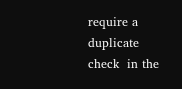require a duplicate check  in the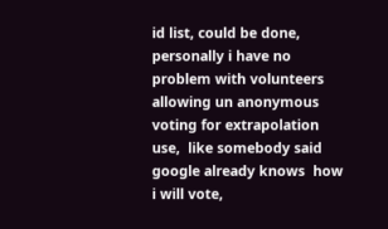id list, could be done,  personally i have no problem with volunteers allowing un anonymous voting for extrapolation use,  like somebody said  google already knows  how i will vote,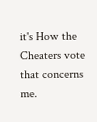it's How the Cheaters vote that concerns me.